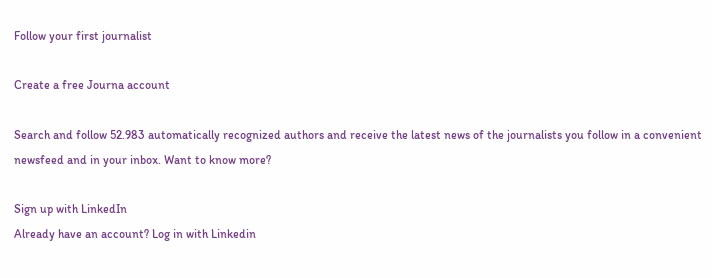Follow your first journalist

Create a free Journa account

Search and follow 52.983 automatically recognized authors and receive the latest news of the journalists you follow in a convenient newsfeed and in your inbox. Want to know more?

Sign up with LinkedIn
Already have an account? Log in with Linkedin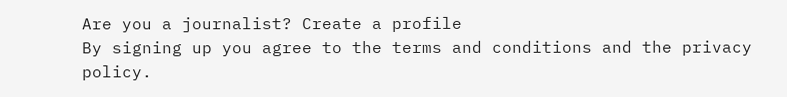Are you a journalist? Create a profile
By signing up you agree to the terms and conditions and the privacy policy.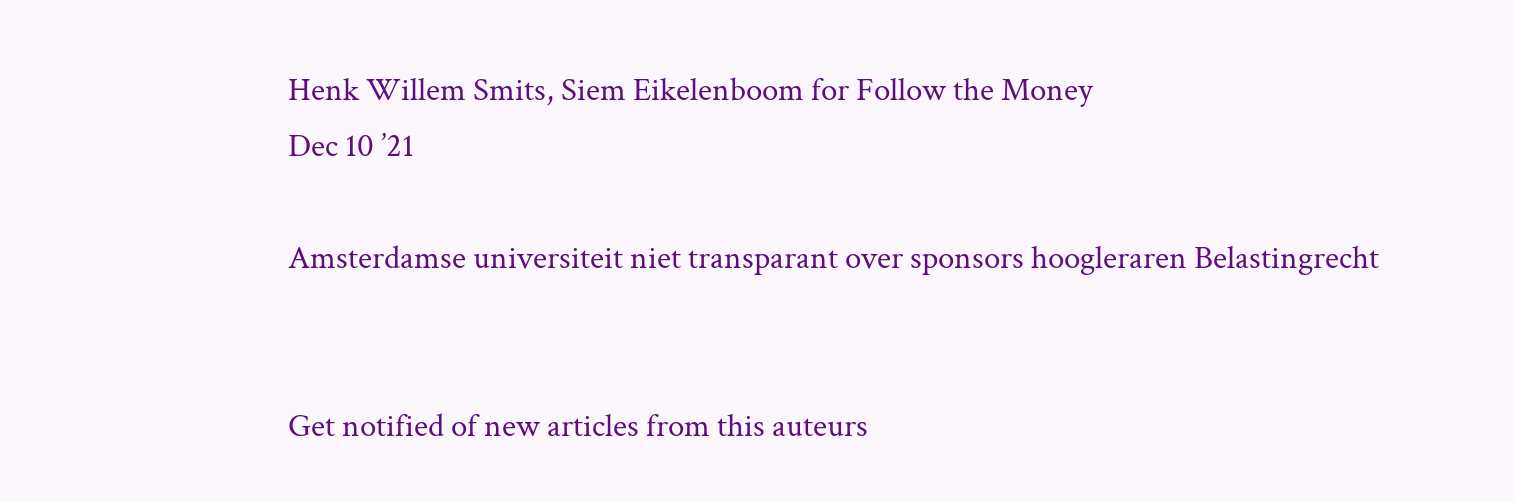Henk Willem Smits, Siem Eikelenboom for Follow the Money
Dec 10 ’21

Amsterdamse universiteit niet transparant over sponsors hoogleraren Belastingrecht


Get notified of new articles from this auteurs